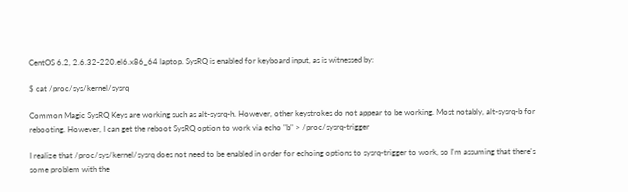CentOS 6.2, 2.6.32-220.el6.x86_64 laptop. SysRQ is enabled for keyboard input, as is witnessed by:

$ cat /proc/sys/kernel/sysrq

Common Magic SysRQ Keys are working such as alt-sysrq-h. However, other keystrokes do not appear to be working. Most notably, alt-sysrq-b for rebooting. However, I can get the reboot SysRQ option to work via echo "b" > /proc/sysrq-trigger

I realize that /proc/sys/kernel/sysrq does not need to be enabled in order for echoing options to sysrq-trigger to work, so I'm assuming that there's some problem with the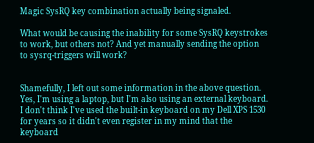Magic SysRQ key combination actually being signaled.

What would be causing the inability for some SysRQ keystrokes to work, but others not? And yet manually sending the option to sysrq-triggers will work?


Shamefully, I left out some information in the above question. Yes, I'm using a laptop, but I'm also using an external keyboard. I don't think I've used the built-in keyboard on my Dell XPS 1530 for years so it didn't even register in my mind that the keyboard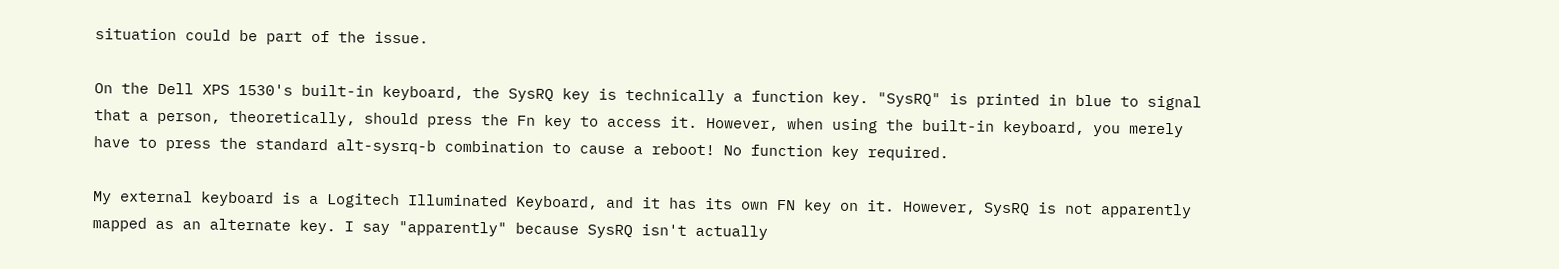situation could be part of the issue.

On the Dell XPS 1530's built-in keyboard, the SysRQ key is technically a function key. "SysRQ" is printed in blue to signal that a person, theoretically, should press the Fn key to access it. However, when using the built-in keyboard, you merely have to press the standard alt-sysrq-b combination to cause a reboot! No function key required.

My external keyboard is a Logitech Illuminated Keyboard, and it has its own FN key on it. However, SysRQ is not apparently mapped as an alternate key. I say "apparently" because SysRQ isn't actually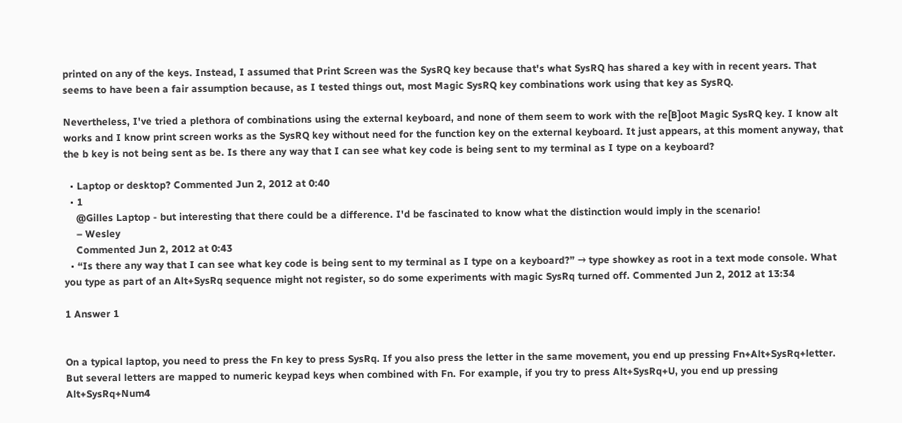printed on any of the keys. Instead, I assumed that Print Screen was the SysRQ key because that's what SysRQ has shared a key with in recent years. That seems to have been a fair assumption because, as I tested things out, most Magic SysRQ key combinations work using that key as SysRQ.

Nevertheless, I've tried a plethora of combinations using the external keyboard, and none of them seem to work with the re[B]oot Magic SysRQ key. I know alt works and I know print screen works as the SysRQ key without need for the function key on the external keyboard. It just appears, at this moment anyway, that the b key is not being sent as be. Is there any way that I can see what key code is being sent to my terminal as I type on a keyboard?

  • Laptop or desktop? Commented Jun 2, 2012 at 0:40
  • 1
    @Gilles Laptop - but interesting that there could be a difference. I'd be fascinated to know what the distinction would imply in the scenario!
    – Wesley
    Commented Jun 2, 2012 at 0:43
  • “Is there any way that I can see what key code is being sent to my terminal as I type on a keyboard?” → type showkey as root in a text mode console. What you type as part of an Alt+SysRq sequence might not register, so do some experiments with magic SysRq turned off. Commented Jun 2, 2012 at 13:34

1 Answer 1


On a typical laptop, you need to press the Fn key to press SysRq. If you also press the letter in the same movement, you end up pressing Fn+Alt+SysRq+letter. But several letters are mapped to numeric keypad keys when combined with Fn. For example, if you try to press Alt+SysRq+U, you end up pressing Alt+SysRq+Num4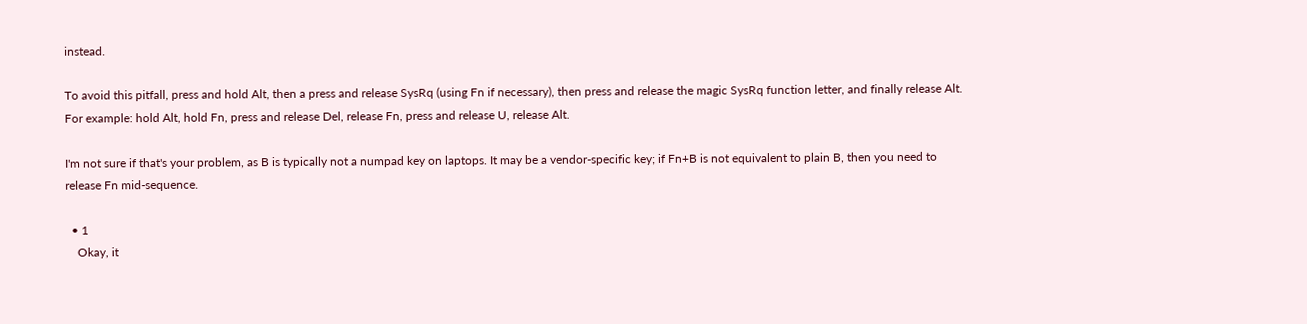instead.

To avoid this pitfall, press and hold Alt, then a press and release SysRq (using Fn if necessary), then press and release the magic SysRq function letter, and finally release Alt. For example: hold Alt, hold Fn, press and release Del, release Fn, press and release U, release Alt.

I'm not sure if that's your problem, as B is typically not a numpad key on laptops. It may be a vendor-specific key; if Fn+B is not equivalent to plain B, then you need to release Fn mid-sequence.

  • 1
    Okay, it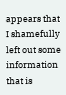appears that I shamefully left out some information that is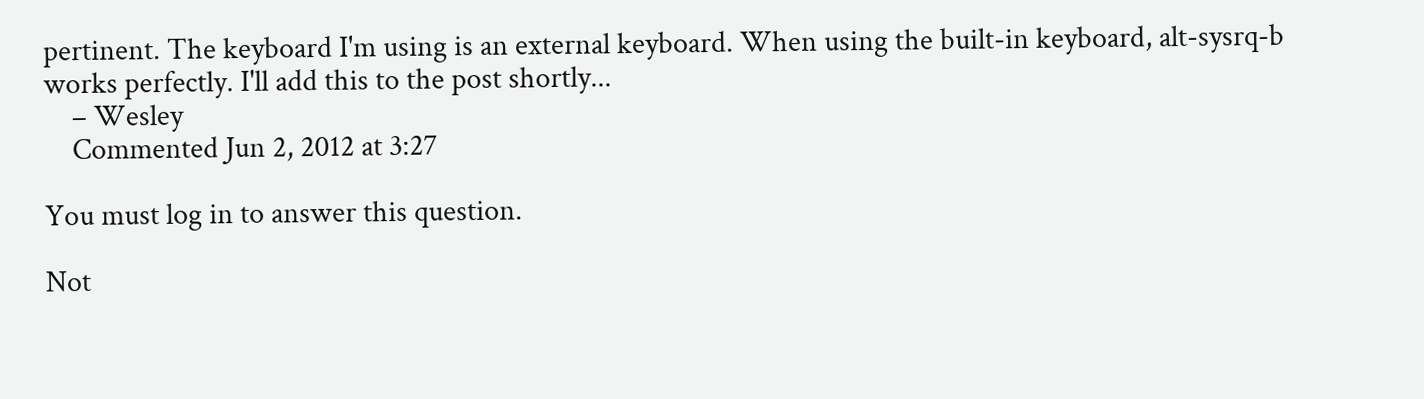pertinent. The keyboard I'm using is an external keyboard. When using the built-in keyboard, alt-sysrq-b works perfectly. I'll add this to the post shortly...
    – Wesley
    Commented Jun 2, 2012 at 3:27

You must log in to answer this question.

Not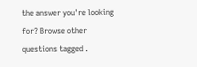the answer you're looking for? Browse other questions tagged .